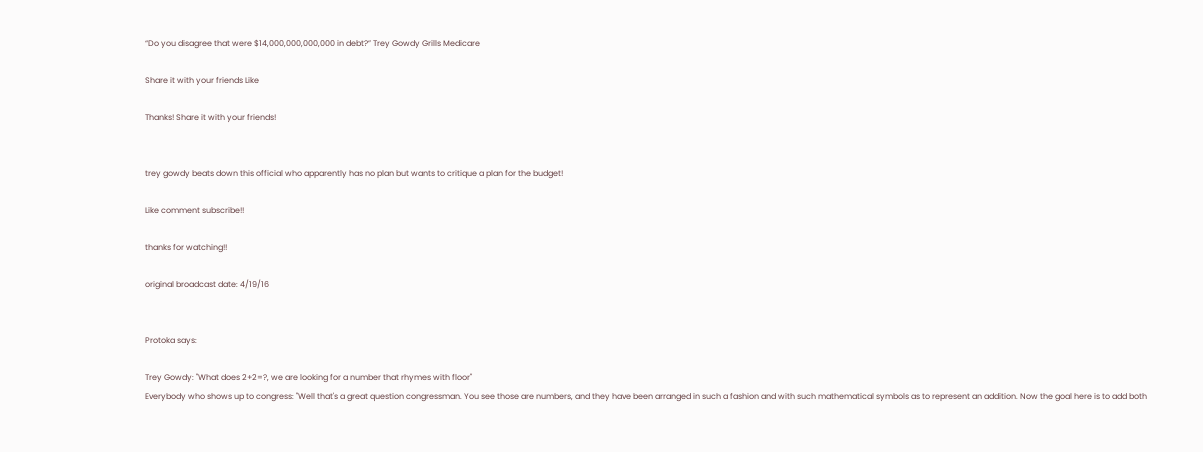“Do you disagree that were $14,000,000,000,000 in debt?” Trey Gowdy Grills Medicare

Share it with your friends Like

Thanks! Share it with your friends!


trey gowdy beats down this official who apparently has no plan but wants to critique a plan for the budget!

Like comment subscribe!!

thanks for watching!!

original broadcast date: 4/19/16


Protoka says:

Trey Gowdy: "What does 2+2=?, we are looking for a number that rhymes with floor"
Everybody who shows up to congress: "Well that's a great question congressman. You see those are numbers, and they have been arranged in such a fashion and with such mathematical symbols as to represent an addition. Now the goal here is to add both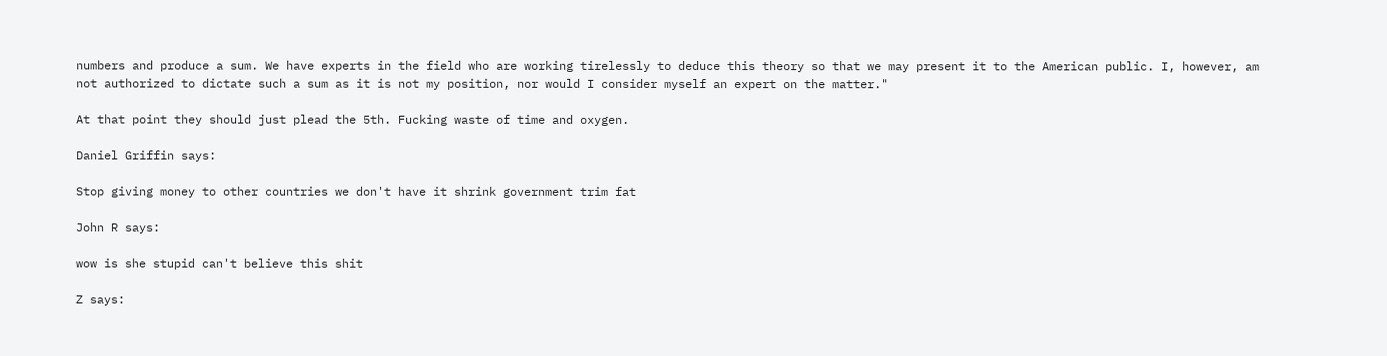numbers and produce a sum. We have experts in the field who are working tirelessly to deduce this theory so that we may present it to the American public. I, however, am not authorized to dictate such a sum as it is not my position, nor would I consider myself an expert on the matter."

At that point they should just plead the 5th. Fucking waste of time and oxygen.

Daniel Griffin says:

Stop giving money to other countries we don't have it shrink government trim fat

John R says:

wow is she stupid can't believe this shit

Z says: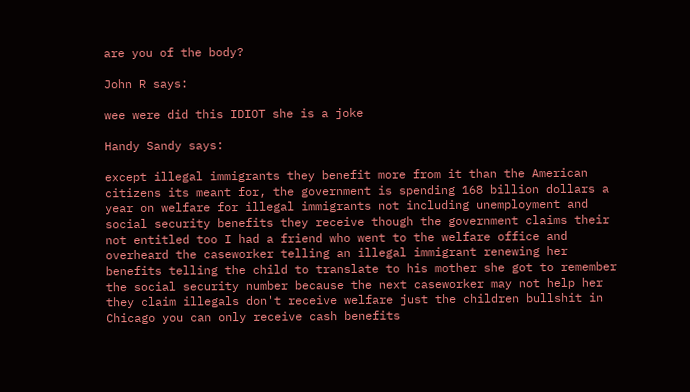are you of the body?

John R says:

wee were did this IDIOT she is a joke

Handy Sandy says:

except illegal immigrants they benefit more from it than the American citizens its meant for, the government is spending 168 billion dollars a year on welfare for illegal immigrants not including unemployment and social security benefits they receive though the government claims their not entitled too I had a friend who went to the welfare office and overheard the caseworker telling an illegal immigrant renewing her benefits telling the child to translate to his mother she got to remember the social security number because the next caseworker may not help her they claim illegals don't receive welfare just the children bullshit in Chicago you can only receive cash benefits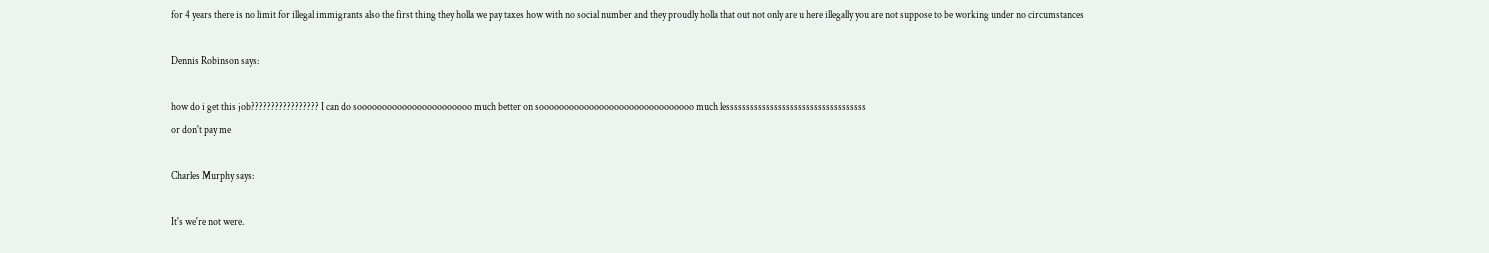for 4 years there is no limit for illegal immigrants also the first thing they holla we pay taxes how with no social number and they proudly holla that out not only are u here illegally you are not suppose to be working under no circumstances

Dennis Robinson says:

how do i get this job????????????????? I can do sooooooooooooooooooooooo much better on sooooooooooooooooooooooooooooooo much lesssssssssssssssssssssssssssssssssss
or don't pay me

Charles Murphy says:

It's we're not were.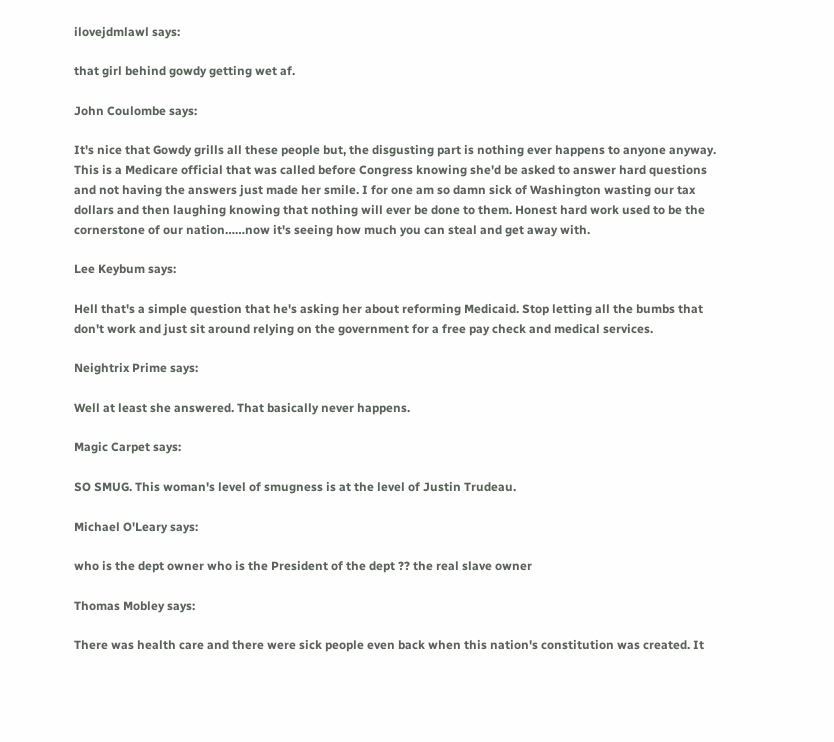ilovejdmlawl says:

that girl behind gowdy getting wet af.

John Coulombe says:

It's nice that Gowdy grills all these people but, the disgusting part is nothing ever happens to anyone anyway. This is a Medicare official that was called before Congress knowing she'd be asked to answer hard questions and not having the answers just made her smile. I for one am so damn sick of Washington wasting our tax dollars and then laughing knowing that nothing will ever be done to them. Honest hard work used to be the cornerstone of our nation……now it's seeing how much you can steal and get away with.

Lee Keybum says:

Hell that's a simple question that he's asking her about reforming Medicaid. Stop letting all the bumbs that don't work and just sit around relying on the government for a free pay check and medical services.

Neightrix Prime says:

Well at least she answered. That basically never happens.

Magic Carpet says:

SO SMUG. This woman's level of smugness is at the level of Justin Trudeau.

Michael O'Leary says:

who is the dept owner who is the President of the dept ?? the real slave owner

Thomas Mobley says:

There was health care and there were sick people even back when this nation's constitution was created. It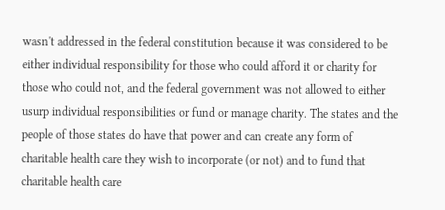wasn't addressed in the federal constitution because it was considered to be either individual responsibility for those who could afford it or charity for those who could not, and the federal government was not allowed to either usurp individual responsibilities or fund or manage charity. The states and the people of those states do have that power and can create any form of charitable health care they wish to incorporate (or not) and to fund that charitable health care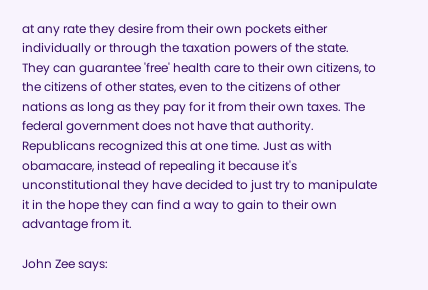at any rate they desire from their own pockets either individually or through the taxation powers of the state. They can guarantee 'free' health care to their own citizens, to the citizens of other states, even to the citizens of other nations as long as they pay for it from their own taxes. The federal government does not have that authority. Republicans recognized this at one time. Just as with obamacare, instead of repealing it because it's unconstitutional they have decided to just try to manipulate it in the hope they can find a way to gain to their own advantage from it.

John Zee says: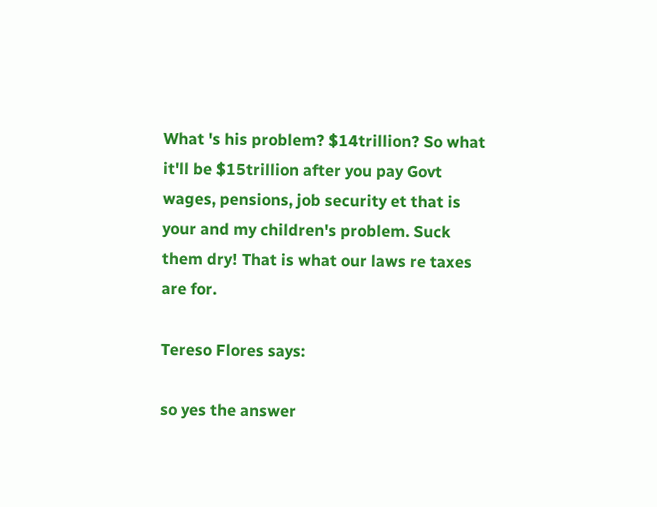What 's his problem? $14trillion? So what it'll be $15trillion after you pay Govt wages, pensions, job security et that is your and my children's problem. Suck them dry! That is what our laws re taxes are for.

Tereso Flores says:

so yes the answer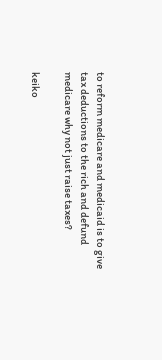to reform medicare and medicaid is to give tax deductions to the rich and defund medicare why not just raise taxes?

keiko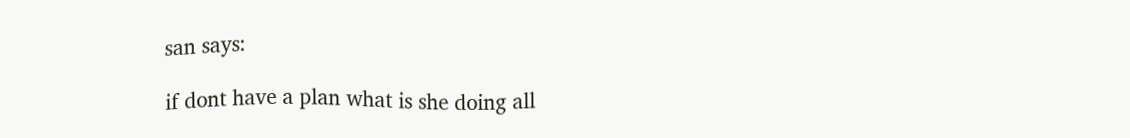san says:

if dont have a plan what is she doing all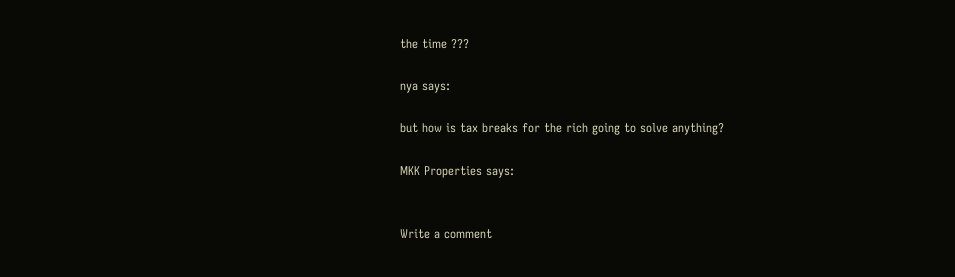the time ???

nya says:

but how is tax breaks for the rich going to solve anything?

MKK Properties says:


Write a comment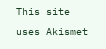This site uses Akismet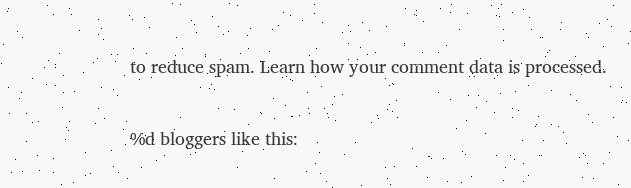to reduce spam. Learn how your comment data is processed.

%d bloggers like this: